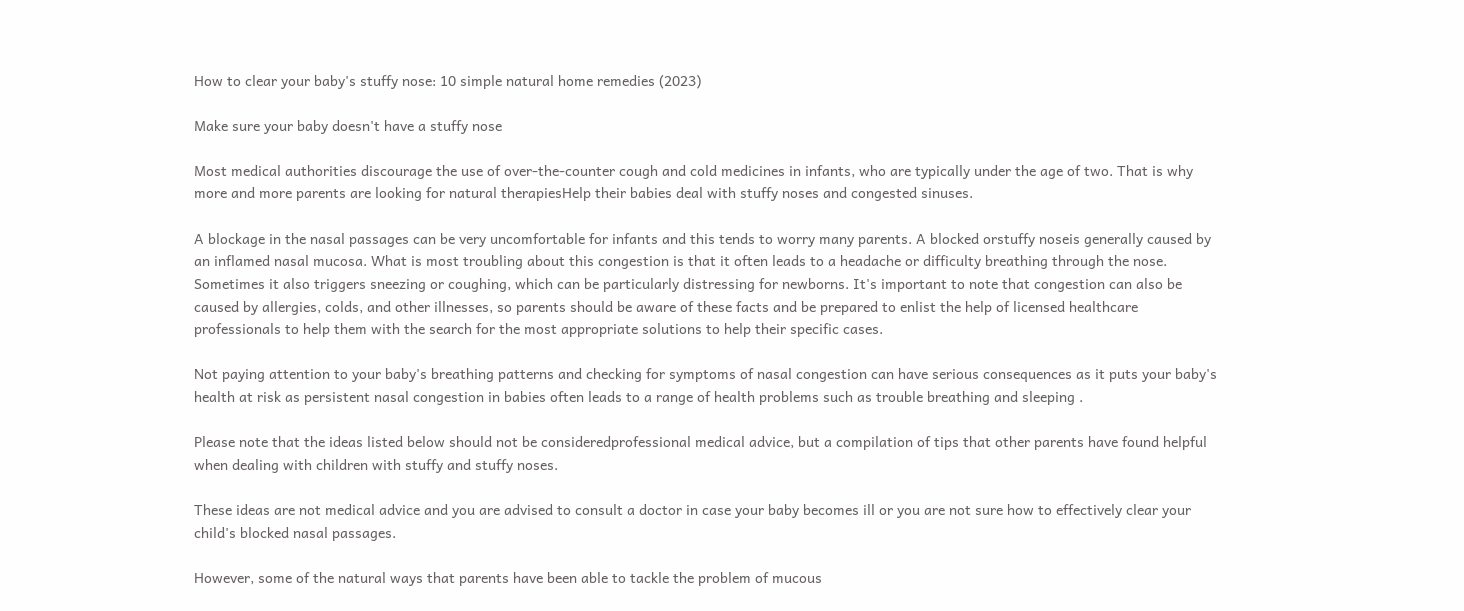How to clear your baby's stuffy nose: 10 simple natural home remedies (2023)

Make sure your baby doesn't have a stuffy nose

Most medical authorities discourage the use of over-the-counter cough and cold medicines in infants, who are typically under the age of two. That is why more and more parents are looking for natural therapiesHelp their babies deal with stuffy noses and congested sinuses.

A blockage in the nasal passages can be very uncomfortable for infants and this tends to worry many parents. A blocked orstuffy noseis generally caused by an inflamed nasal mucosa. What is most troubling about this congestion is that it often leads to a headache or difficulty breathing through the nose. Sometimes it also triggers sneezing or coughing, which can be particularly distressing for newborns. It's important to note that congestion can also be caused by allergies, colds, and other illnesses, so parents should be aware of these facts and be prepared to enlist the help of licensed healthcare professionals to help them with the search for the most appropriate solutions to help their specific cases.

Not paying attention to your baby's breathing patterns and checking for symptoms of nasal congestion can have serious consequences as it puts your baby's health at risk as persistent nasal congestion in babies often leads to a range of health problems such as trouble breathing and sleeping .

Please note that the ideas listed below should not be consideredprofessional medical advice, but a compilation of tips that other parents have found helpful when dealing with children with stuffy and stuffy noses.

These ideas are not medical advice and you are advised to consult a doctor in case your baby becomes ill or you are not sure how to effectively clear your child's blocked nasal passages.

However, some of the natural ways that parents have been able to tackle the problem of mucous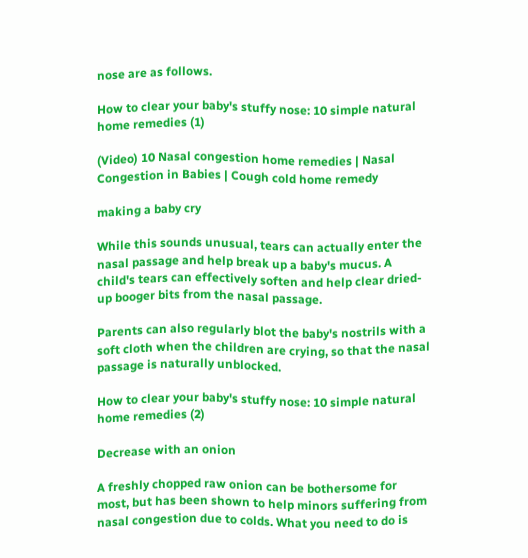nose are as follows.

How to clear your baby's stuffy nose: 10 simple natural home remedies (1)

(Video) 10 Nasal congestion home remedies | Nasal Congestion in Babies | Cough cold home remedy

making a baby cry

While this sounds unusual, tears can actually enter the nasal passage and help break up a baby's mucus. A child's tears can effectively soften and help clear dried-up booger bits from the nasal passage.

Parents can also regularly blot the baby's nostrils with a soft cloth when the children are crying, so that the nasal passage is naturally unblocked.

How to clear your baby's stuffy nose: 10 simple natural home remedies (2)

Decrease with an onion

A freshly chopped raw onion can be bothersome for most, but has been shown to help minors suffering from nasal congestion due to colds. What you need to do is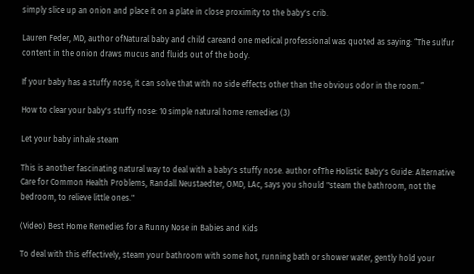simply slice up an onion and place it on a plate in close proximity to the baby's crib.

Lauren Feder, MD, author ofNatural baby and child careand one medical professional was quoted as saying: “The sulfur content in the onion draws mucus and fluids out of the body.

If your baby has a stuffy nose, it can solve that with no side effects other than the obvious odor in the room.”

How to clear your baby's stuffy nose: 10 simple natural home remedies (3)

Let your baby inhale steam

This is another fascinating natural way to deal with a baby's stuffy nose. author ofThe Holistic Baby's Guide: Alternative Care for Common Health Problems, Randall Neustaedter, OMD, LAc, says you should "steam the bathroom, not the bedroom, to relieve little ones."

(Video) Best Home Remedies for a Runny Nose in Babies and Kids

To deal with this effectively, steam your bathroom with some hot, running bath or shower water, gently hold your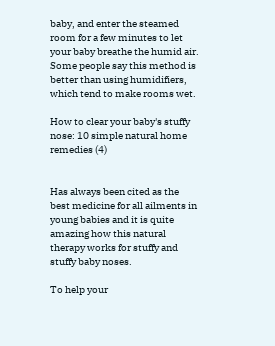baby, and enter the steamed room for a few minutes to let your baby breathe the humid air. Some people say this method is better than using humidifiers, which tend to make rooms wet.

How to clear your baby's stuffy nose: 10 simple natural home remedies (4)


Has always been cited as the best medicine for all ailments in young babies and it is quite amazing how this natural therapy works for stuffy and stuffy baby noses.

To help your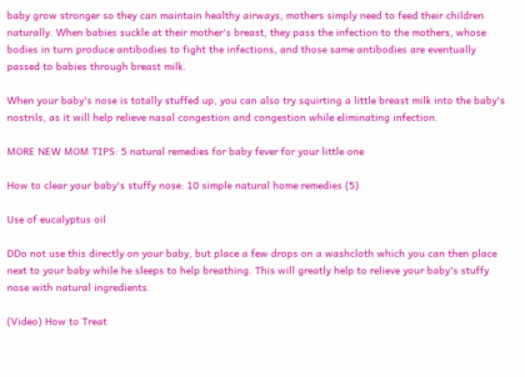baby grow stronger so they can maintain healthy airways, mothers simply need to feed their children naturally. When babies suckle at their mother's breast, they pass the infection to the mothers, whose bodies in turn produce antibodies to fight the infections, and those same antibodies are eventually passed to babies through breast milk.

When your baby's nose is totally stuffed up, you can also try squirting a little breast milk into the baby's nostrils, as it will help relieve nasal congestion and congestion while eliminating infection.

MORE NEW MOM TIPS: 5 natural remedies for baby fever for your little one

How to clear your baby's stuffy nose: 10 simple natural home remedies (5)

Use of eucalyptus oil

DDo not use this directly on your baby, but place a few drops on a washcloth which you can then place next to your baby while he sleeps to help breathing. This will greatly help to relieve your baby's stuffy nose with natural ingredients.

(Video) How to Treat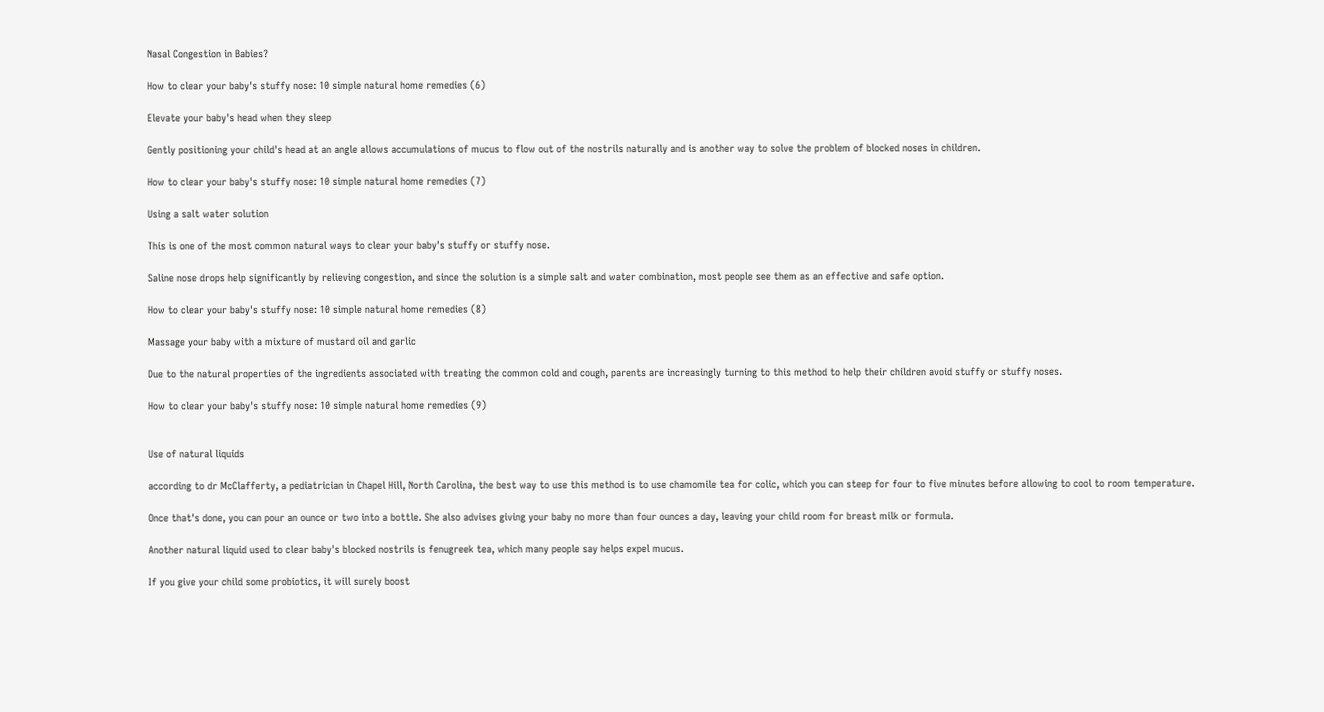Nasal Congestion in Babies?

How to clear your baby's stuffy nose: 10 simple natural home remedies (6)

Elevate your baby's head when they sleep

Gently positioning your child's head at an angle allows accumulations of mucus to flow out of the nostrils naturally and is another way to solve the problem of blocked noses in children.

How to clear your baby's stuffy nose: 10 simple natural home remedies (7)

Using a salt water solution

This is one of the most common natural ways to clear your baby's stuffy or stuffy nose.

Saline nose drops help significantly by relieving congestion, and since the solution is a simple salt and water combination, most people see them as an effective and safe option.

How to clear your baby's stuffy nose: 10 simple natural home remedies (8)

Massage your baby with a mixture of mustard oil and garlic

Due to the natural properties of the ingredients associated with treating the common cold and cough, parents are increasingly turning to this method to help their children avoid stuffy or stuffy noses.

How to clear your baby's stuffy nose: 10 simple natural home remedies (9)


Use of natural liquids

according to dr McClafferty, a pediatrician in Chapel Hill, North Carolina, the best way to use this method is to use chamomile tea for colic, which you can steep for four to five minutes before allowing to cool to room temperature.

Once that's done, you can pour an ounce or two into a bottle. She also advises giving your baby no more than four ounces a day, leaving your child room for breast milk or formula.

Another natural liquid used to clear baby's blocked nostrils is fenugreek tea, which many people say helps expel mucus.

If you give your child some probiotics, it will surely boost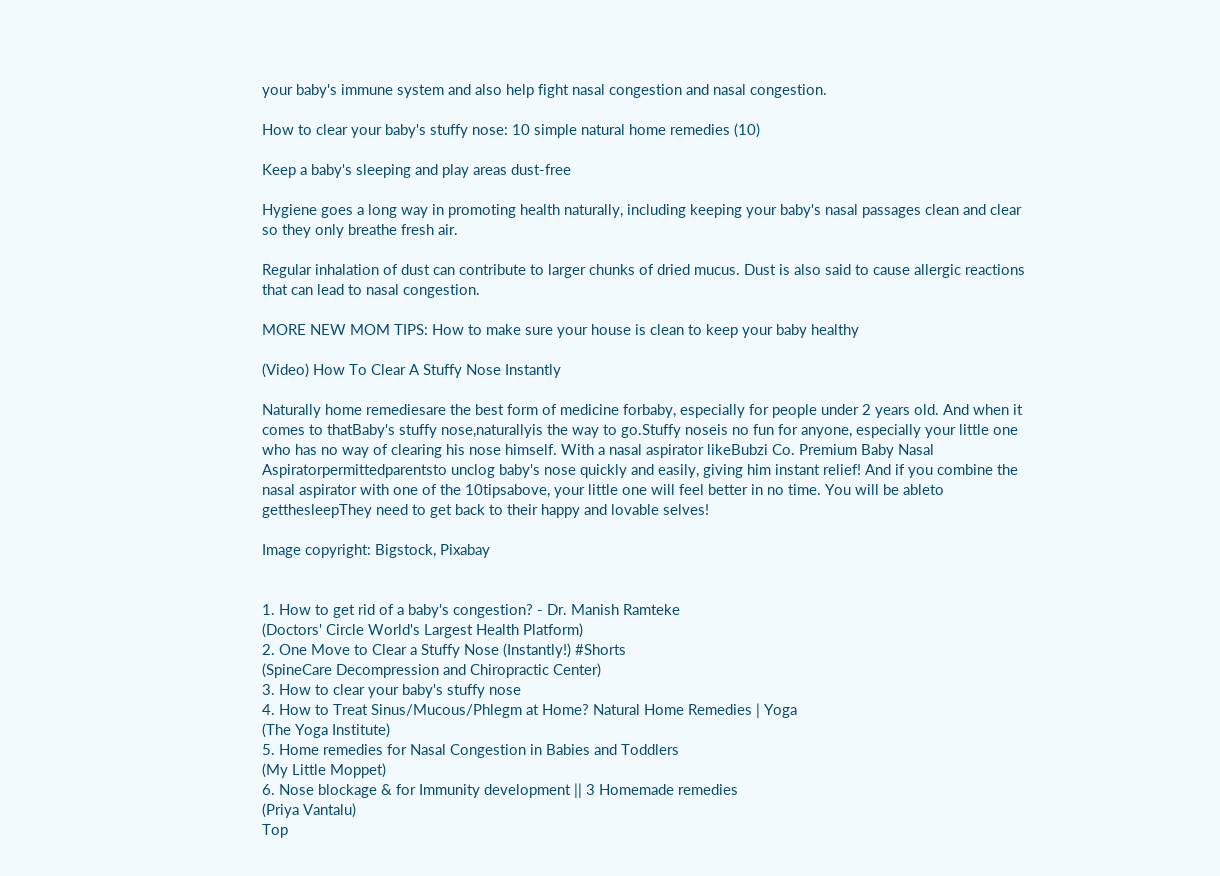your baby's immune system and also help fight nasal congestion and nasal congestion.

How to clear your baby's stuffy nose: 10 simple natural home remedies (10)

Keep a baby's sleeping and play areas dust-free

Hygiene goes a long way in promoting health naturally, including keeping your baby's nasal passages clean and clear so they only breathe fresh air.

Regular inhalation of dust can contribute to larger chunks of dried mucus. Dust is also said to cause allergic reactions that can lead to nasal congestion.

MORE NEW MOM TIPS: How to make sure your house is clean to keep your baby healthy

(Video) How To Clear A Stuffy Nose Instantly

Naturally home remediesare the best form of medicine forbaby, especially for people under 2 years old. And when it comes to thatBaby's stuffy nose,naturallyis the way to go.Stuffy noseis no fun for anyone, especially your little one who has no way of clearing his nose himself. With a nasal aspirator likeBubzi Co. Premium Baby Nasal Aspiratorpermittedparentsto unclog baby's nose quickly and easily, giving him instant relief! And if you combine the nasal aspirator with one of the 10tipsabove, your little one will feel better in no time. You will be ableto getthesleepThey need to get back to their happy and lovable selves!

Image copyright: Bigstock, Pixabay


1. How to get rid of a baby's congestion? - Dr. Manish Ramteke
(Doctors' Circle World's Largest Health Platform)
2. One Move to Clear a Stuffy Nose (Instantly!) #Shorts
(SpineCare Decompression and Chiropractic Center)
3. How to clear your baby's stuffy nose
4. How to Treat Sinus/Mucous/Phlegm at Home? Natural Home Remedies | Yoga
(The Yoga Institute)
5. Home remedies for Nasal Congestion in Babies and Toddlers
(My Little Moppet)
6. Nose blockage & for Immunity development || 3 Homemade remedies
(Priya Vantalu)
Top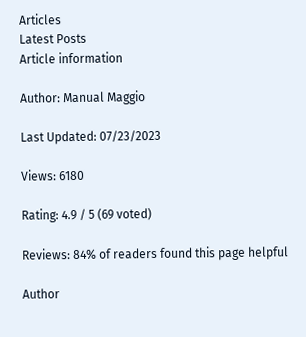Articles
Latest Posts
Article information

Author: Manual Maggio

Last Updated: 07/23/2023

Views: 6180

Rating: 4.9 / 5 (69 voted)

Reviews: 84% of readers found this page helpful

Author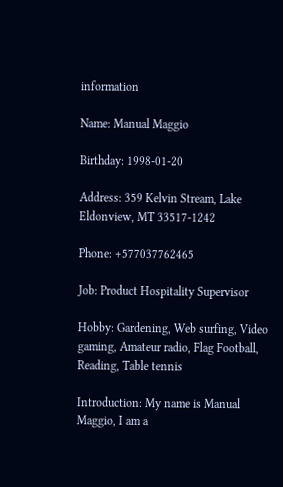information

Name: Manual Maggio

Birthday: 1998-01-20

Address: 359 Kelvin Stream, Lake Eldonview, MT 33517-1242

Phone: +577037762465

Job: Product Hospitality Supervisor

Hobby: Gardening, Web surfing, Video gaming, Amateur radio, Flag Football, Reading, Table tennis

Introduction: My name is Manual Maggio, I am a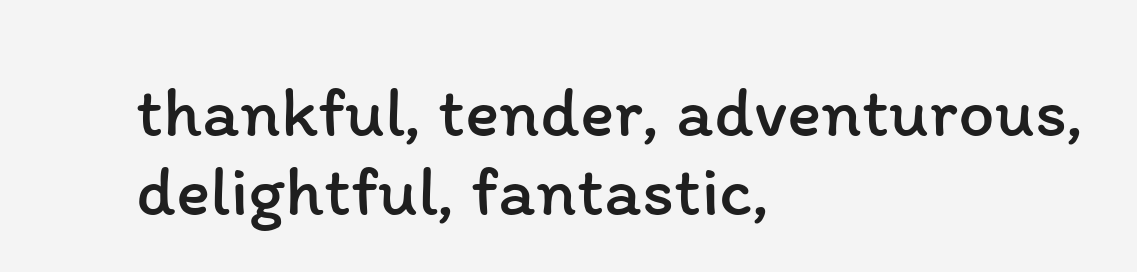thankful, tender, adventurous, delightful, fantastic,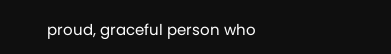proud, graceful person who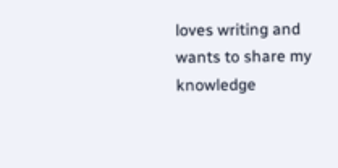loves writing and wants to share my knowledge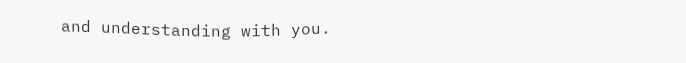and understanding with you.